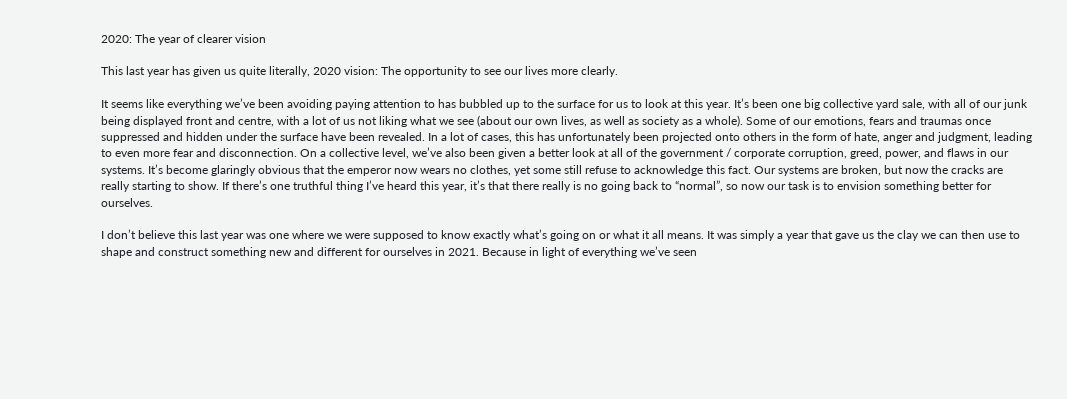2020: The year of clearer vision

This last year has given us quite literally, 2020 vision: The opportunity to see our lives more clearly.

It seems like everything we’ve been avoiding paying attention to has bubbled up to the surface for us to look at this year. It’s been one big collective yard sale, with all of our junk being displayed front and centre, with a lot of us not liking what we see (about our own lives, as well as society as a whole). Some of our emotions, fears and traumas once suppressed and hidden under the surface have been revealed. In a lot of cases, this has unfortunately been projected onto others in the form of hate, anger and judgment, leading to even more fear and disconnection. On a collective level, we’ve also been given a better look at all of the government / corporate corruption, greed, power, and flaws in our systems. It’s become glaringly obvious that the emperor now wears no clothes, yet some still refuse to acknowledge this fact. Our systems are broken, but now the cracks are really starting to show. If there’s one truthful thing I’ve heard this year, it’s that there really is no going back to “normal”, so now our task is to envision something better for ourselves.

I don’t believe this last year was one where we were supposed to know exactly what’s going on or what it all means. It was simply a year that gave us the clay we can then use to shape and construct something new and different for ourselves in 2021. Because in light of everything we’ve seen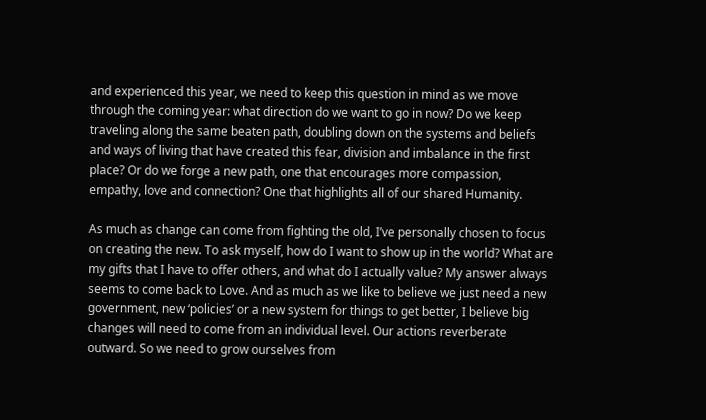and experienced this year, we need to keep this question in mind as we move through the coming year: what direction do we want to go in now? Do we keep traveling along the same beaten path, doubling down on the systems and beliefs and ways of living that have created this fear, division and imbalance in the first place? Or do we forge a new path, one that encourages more compassion, empathy, love and connection? One that highlights all of our shared Humanity.

As much as change can come from fighting the old, I’ve personally chosen to focus on creating the new. To ask myself, how do I want to show up in the world? What are my gifts that I have to offer others, and what do I actually value? My answer always seems to come back to Love. And as much as we like to believe we just need a new government, new ‘policies’ or a new system for things to get better, I believe big changes will need to come from an individual level. Our actions reverberate outward. So we need to grow ourselves from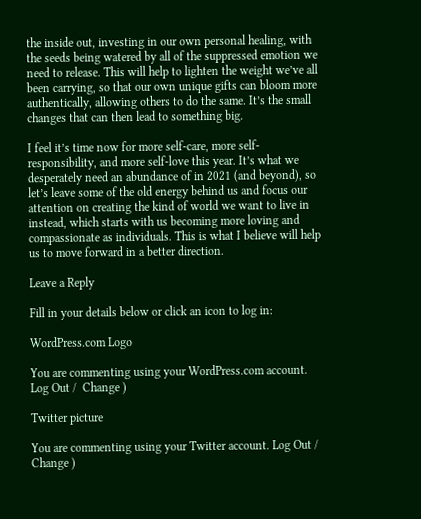the inside out, investing in our own personal healing, with the seeds being watered by all of the suppressed emotion we need to release. This will help to lighten the weight we’ve all been carrying, so that our own unique gifts can bloom more authentically, allowing others to do the same. It’s the small changes that can then lead to something big.

I feel it’s time now for more self-care, more self-responsibility, and more self-love this year. It’s what we desperately need an abundance of in 2021 (and beyond), so let’s leave some of the old energy behind us and focus our attention on creating the kind of world we want to live in instead, which starts with us becoming more loving and compassionate as individuals. This is what I believe will help us to move forward in a better direction.

Leave a Reply

Fill in your details below or click an icon to log in:

WordPress.com Logo

You are commenting using your WordPress.com account. Log Out /  Change )

Twitter picture

You are commenting using your Twitter account. Log Out /  Change )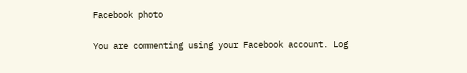Facebook photo

You are commenting using your Facebook account. Log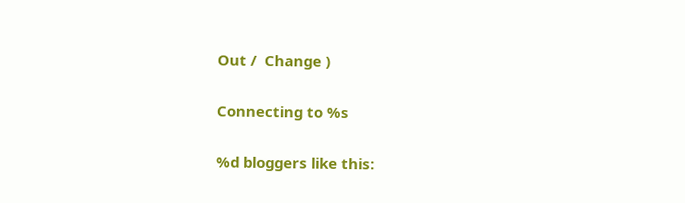Out /  Change )

Connecting to %s

%d bloggers like this: